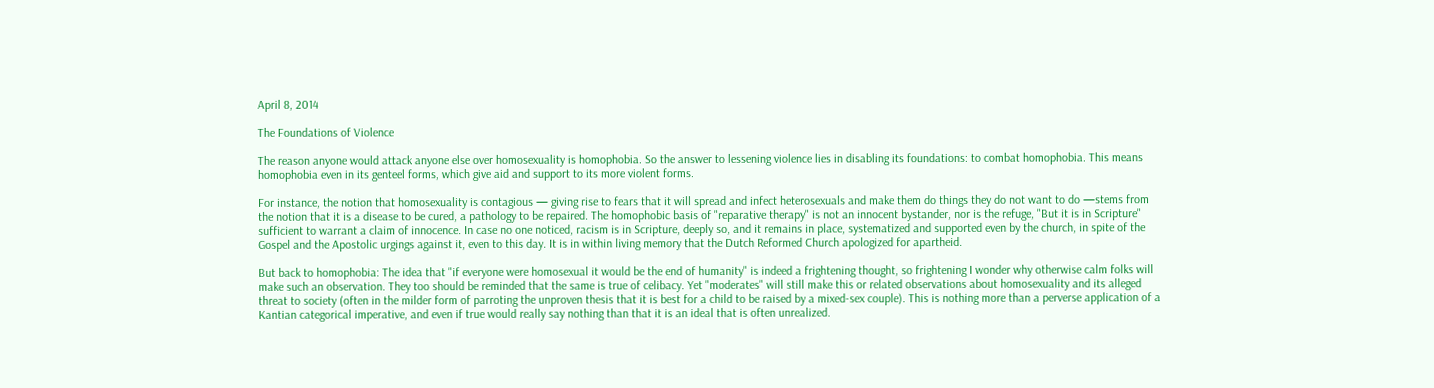April 8, 2014

The Foundations of Violence

The reason anyone would attack anyone else over homosexuality is homophobia. So the answer to lessening violence lies in disabling its foundations: to combat homophobia. This means homophobia even in its genteel forms, which give aid and support to its more violent forms.

For instance, the notion that homosexuality is contagious — giving rise to fears that it will spread and infect heterosexuals and make them do things they do not want to do —stems from the notion that it is a disease to be cured, a pathology to be repaired. The homophobic basis of "reparative therapy" is not an innocent bystander, nor is the refuge, "But it is in Scripture" sufficient to warrant a claim of innocence. In case no one noticed, racism is in Scripture, deeply so, and it remains in place, systematized and supported even by the church, in spite of the Gospel and the Apostolic urgings against it, even to this day. It is in within living memory that the Dutch Reformed Church apologized for apartheid.

But back to homophobia: The idea that "if everyone were homosexual it would be the end of humanity" is indeed a frightening thought, so frightening I wonder why otherwise calm folks will make such an observation. They too should be reminded that the same is true of celibacy. Yet "moderates" will still make this or related observations about homosexuality and its alleged threat to society (often in the milder form of parroting the unproven thesis that it is best for a child to be raised by a mixed-sex couple). This is nothing more than a perverse application of a Kantian categorical imperative, and even if true would really say nothing than that it is an ideal that is often unrealized.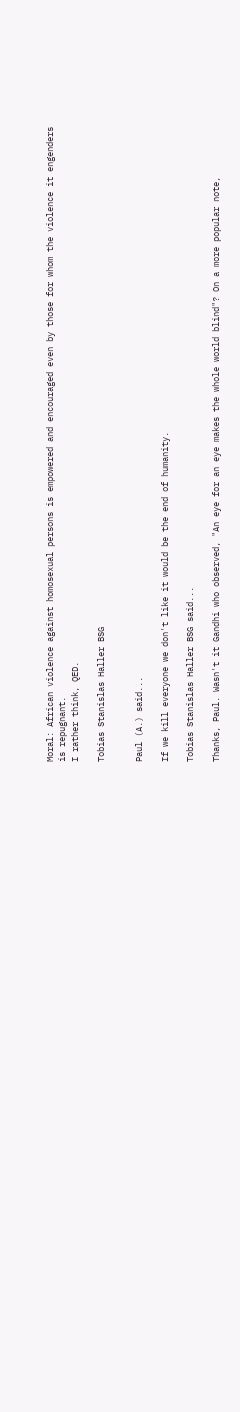Moral: African violence against homosexual persons is empowered and encouraged even by those for whom the violence it engenders is repugnant.
I rather think, QED.

Tobias Stanislas Haller BSG


Paul (A.) said...

If we kill everyone we don't like it would be the end of humanity.

Tobias Stanislas Haller BSG said...

Thanks, Paul. Wasn't it Gandhi who observed, "An eye for an eye makes the whole world blind"? On a more popular note,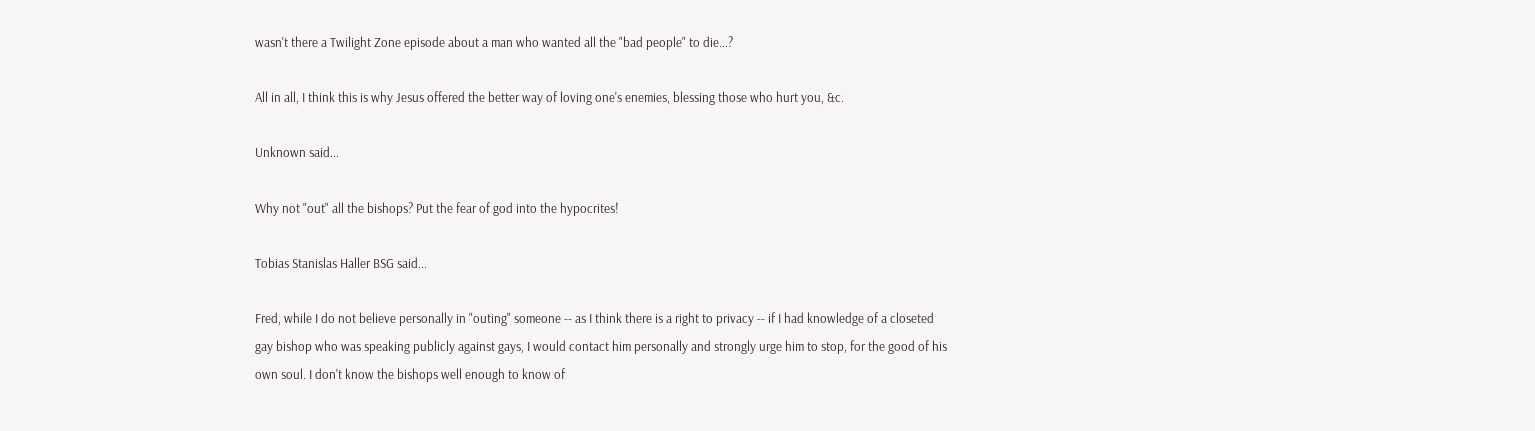wasn't there a Twilight Zone episode about a man who wanted all the "bad people" to die...?

All in all, I think this is why Jesus offered the better way of loving one's enemies, blessing those who hurt you, &c.

Unknown said...

Why not "out" all the bishops? Put the fear of god into the hypocrites!

Tobias Stanislas Haller BSG said...

Fred, while I do not believe personally in "outing" someone -- as I think there is a right to privacy -- if I had knowledge of a closeted gay bishop who was speaking publicly against gays, I would contact him personally and strongly urge him to stop, for the good of his own soul. I don't know the bishops well enough to know of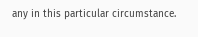any in this particular circumstance.